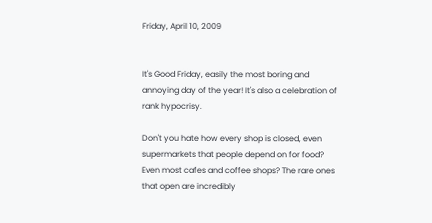Friday, April 10, 2009


It's Good Friday, easily the most boring and annoying day of the year! It's also a celebration of rank hypocrisy.

Don't you hate how every shop is closed, even supermarkets that people depend on for food? Even most cafes and coffee shops? The rare ones that open are incredibly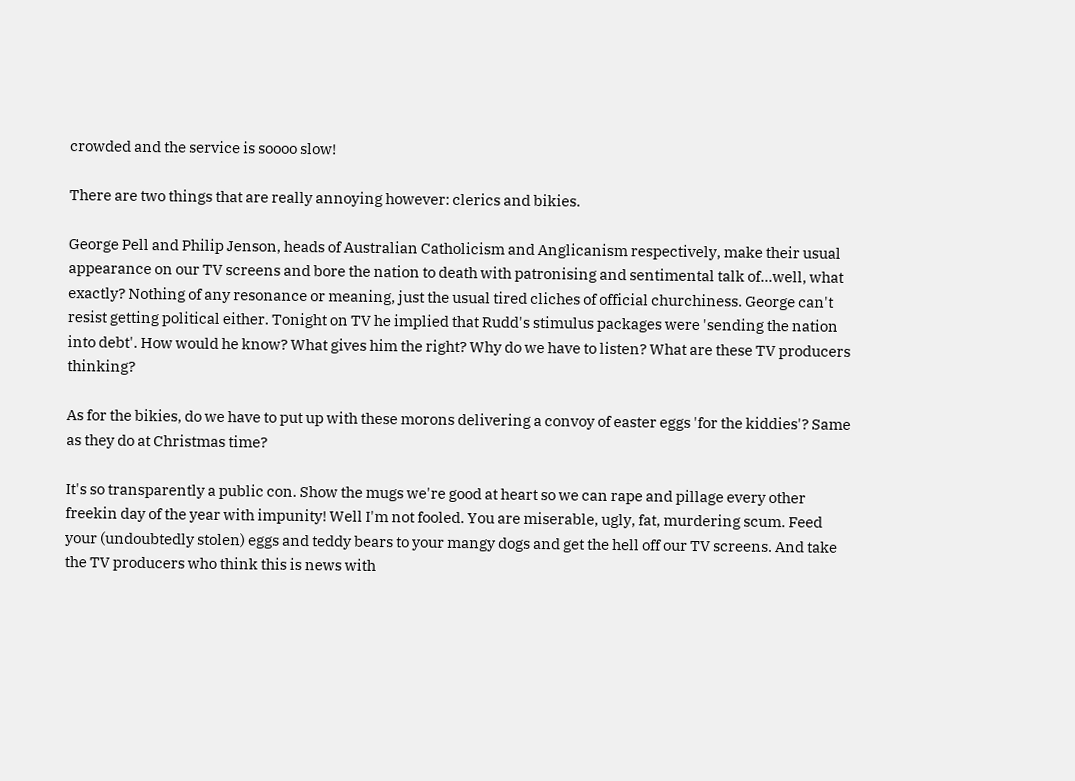crowded and the service is soooo slow!

There are two things that are really annoying however: clerics and bikies.

George Pell and Philip Jenson, heads of Australian Catholicism and Anglicanism respectively, make their usual appearance on our TV screens and bore the nation to death with patronising and sentimental talk of...well, what exactly? Nothing of any resonance or meaning, just the usual tired cliches of official churchiness. George can't resist getting political either. Tonight on TV he implied that Rudd's stimulus packages were 'sending the nation into debt'. How would he know? What gives him the right? Why do we have to listen? What are these TV producers thinking?

As for the bikies, do we have to put up with these morons delivering a convoy of easter eggs 'for the kiddies'? Same as they do at Christmas time?

It's so transparently a public con. Show the mugs we're good at heart so we can rape and pillage every other freekin day of the year with impunity! Well I'm not fooled. You are miserable, ugly, fat, murdering scum. Feed your (undoubtedly stolen) eggs and teddy bears to your mangy dogs and get the hell off our TV screens. And take the TV producers who think this is news with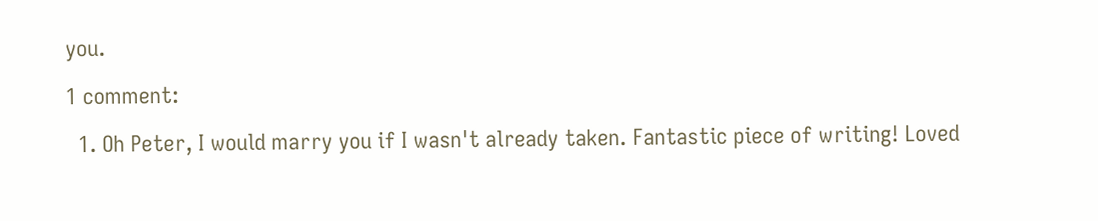you.

1 comment:

  1. Oh Peter, I would marry you if I wasn't already taken. Fantastic piece of writing! Loved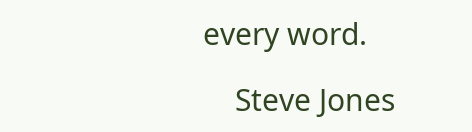every word.

    Steve Jones